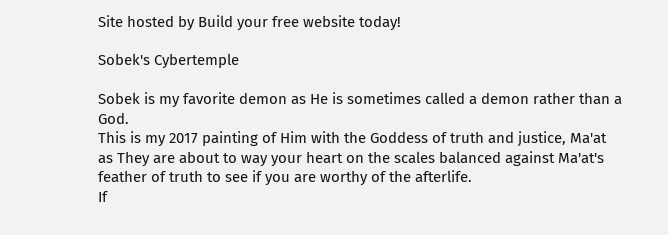Site hosted by Build your free website today!

Sobek's Cybertemple

Sobek is my favorite demon as He is sometimes called a demon rather than a God.
This is my 2017 painting of Him with the Goddess of truth and justice, Ma'at
as They are about to way your heart on the scales balanced against Ma'at's feather of truth to see if you are worthy of the afterlife.
If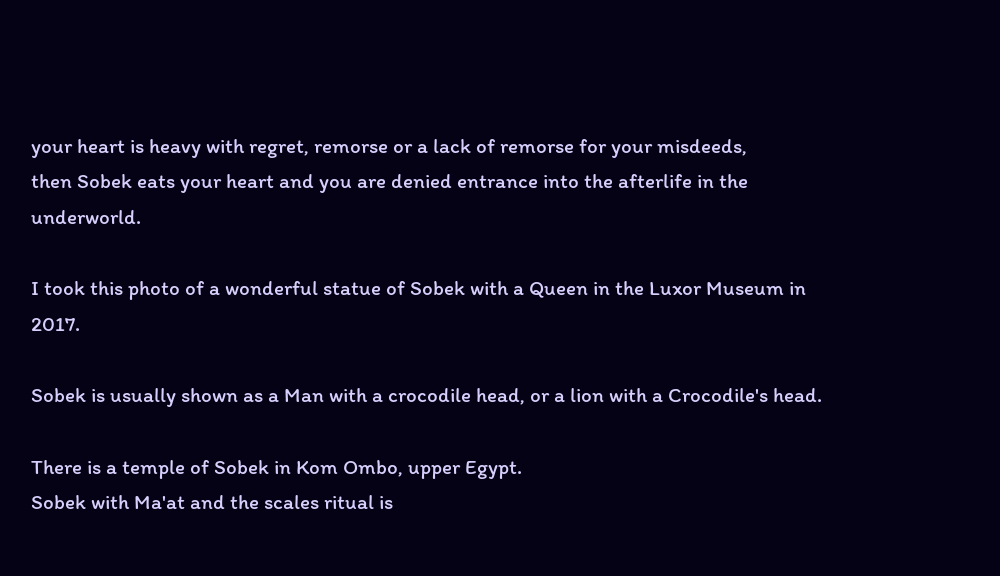your heart is heavy with regret, remorse or a lack of remorse for your misdeeds,
then Sobek eats your heart and you are denied entrance into the afterlife in the underworld.

I took this photo of a wonderful statue of Sobek with a Queen in the Luxor Museum in 2017.

Sobek is usually shown as a Man with a crocodile head, or a lion with a Crocodile's head.

There is a temple of Sobek in Kom Ombo, upper Egypt.
Sobek with Ma'at and the scales ritual is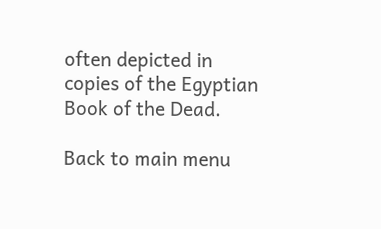often depicted in copies of the Egyptian Book of the Dead.

Back to main menu